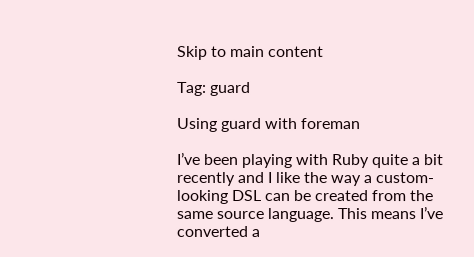Skip to main content

Tag: guard

Using guard with foreman

I’ve been playing with Ruby quite a bit recently and I like the way a custom-looking DSL can be created from the same source language. This means I’ve converted a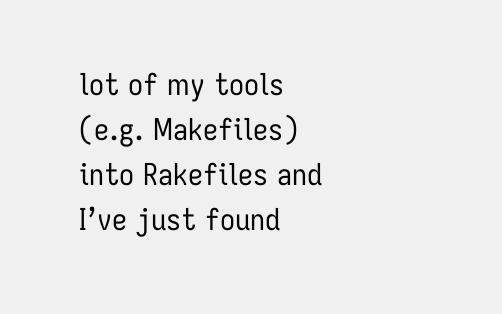lot of my tools (e.g. Makefiles) into Rakefiles and I’ve just found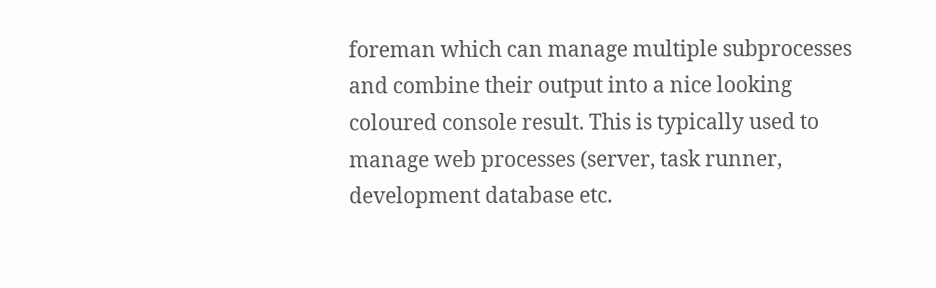foreman which can manage multiple subprocesses and combine their output into a nice looking coloured console result. This is typically used to manage web processes (server, task runner, development database etc.